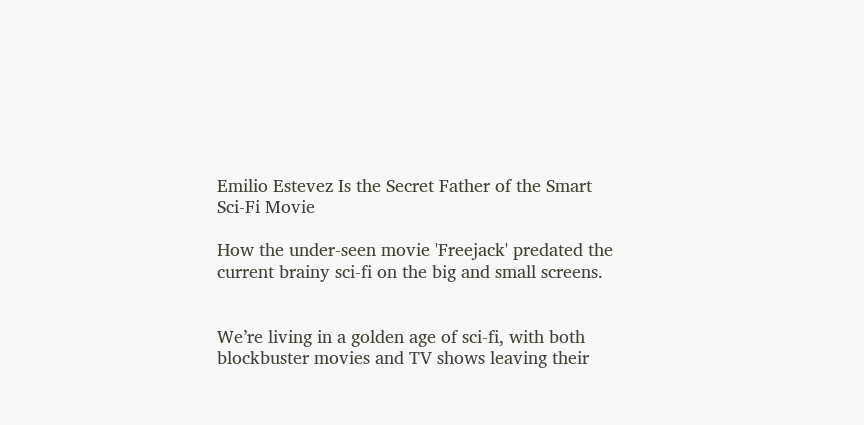Emilio Estevez Is the Secret Father of the Smart Sci-Fi Movie

How the under-seen movie 'Freejack' predated the current brainy sci-fi on the big and small screens.


We’re living in a golden age of sci-fi, with both blockbuster movies and TV shows leaving their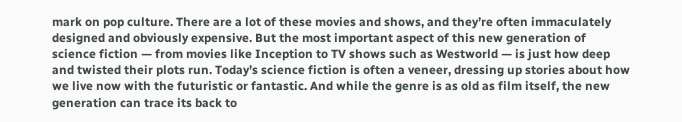mark on pop culture. There are a lot of these movies and shows, and they’re often immaculately designed and obviously expensive. But the most important aspect of this new generation of science fiction — from movies like Inception to TV shows such as Westworld — is just how deep and twisted their plots run. Today’s science fiction is often a veneer, dressing up stories about how we live now with the futuristic or fantastic. And while the genre is as old as film itself, the new generation can trace its back to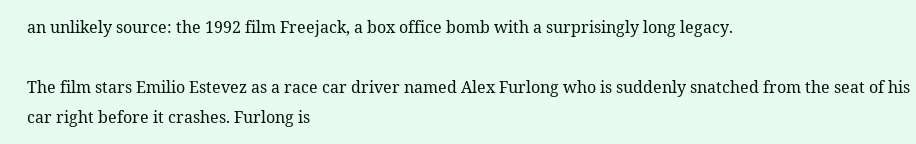an unlikely source: the 1992 film Freejack, a box office bomb with a surprisingly long legacy.

The film stars Emilio Estevez as a race car driver named Alex Furlong who is suddenly snatched from the seat of his car right before it crashes. Furlong is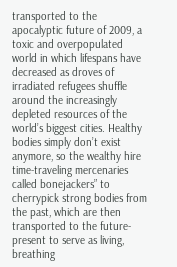transported to the apocalyptic future of 2009, a toxic and overpopulated world in which lifespans have decreased as droves of irradiated refugees shuffle around the increasingly depleted resources of the world’s biggest cities. Healthy bodies simply don’t exist anymore, so the wealthy hire time-traveling mercenaries called bonejackers” to cherrypick strong bodies from the past, which are then transported to the future-present to serve as living, breathing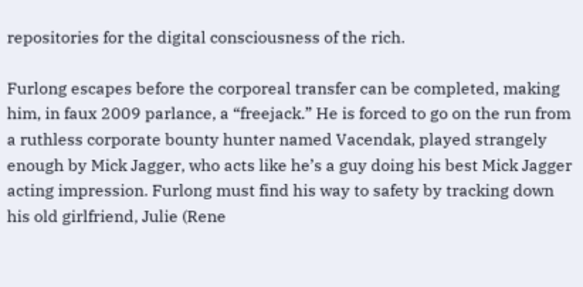repositories for the digital consciousness of the rich.

Furlong escapes before the corporeal transfer can be completed, making him, in faux 2009 parlance, a “freejack.” He is forced to go on the run from a ruthless corporate bounty hunter named Vacendak, played strangely enough by Mick Jagger, who acts like he’s a guy doing his best Mick Jagger acting impression. Furlong must find his way to safety by tracking down his old girlfriend, Julie (Rene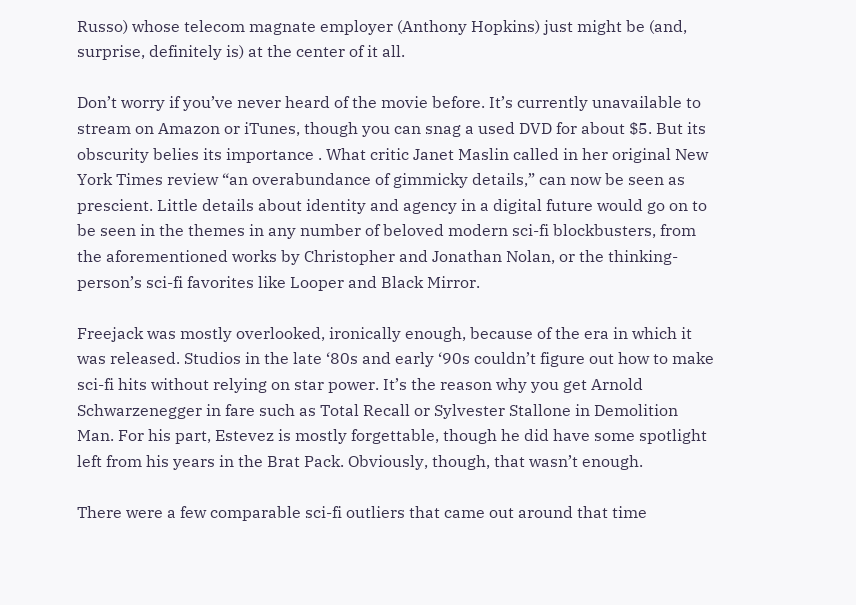Russo) whose telecom magnate employer (Anthony Hopkins) just might be (and, surprise, definitely is) at the center of it all.

Don’t worry if you’ve never heard of the movie before. It’s currently unavailable to stream on Amazon or iTunes, though you can snag a used DVD for about $5. But its obscurity belies its importance . What critic Janet Maslin called in her original New York Times review “an overabundance of gimmicky details,” can now be seen as prescient. Little details about identity and agency in a digital future would go on to be seen in the themes in any number of beloved modern sci-fi blockbusters, from the aforementioned works by Christopher and Jonathan Nolan, or the thinking-person’s sci-fi favorites like Looper and Black Mirror.

Freejack was mostly overlooked, ironically enough, because of the era in which it was released. Studios in the late ‘80s and early ‘90s couldn’t figure out how to make sci-fi hits without relying on star power. It’s the reason why you get Arnold Schwarzenegger in fare such as Total Recall or Sylvester Stallone in Demolition Man. For his part, Estevez is mostly forgettable, though he did have some spotlight left from his years in the Brat Pack. Obviously, though, that wasn’t enough.

There were a few comparable sci-fi outliers that came out around that time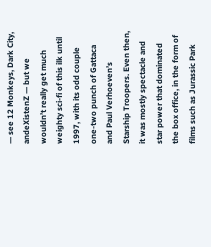— see 12 Monkeys, Dark City, andeXistenZ — but we wouldn’t really get much weighty sci-fi of this ilk until 1997, with its odd couple one-two punch of Gattaca and Paul Verhoeven’s Starship Troopers. Even then, it was mostly spectacle and star power that dominated the box office, in the form of films such as Jurassic Park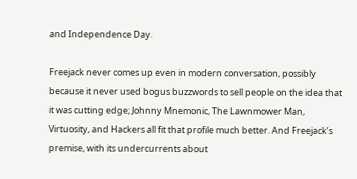and Independence Day.

Freejack never comes up even in modern conversation, possibly because it never used bogus buzzwords to sell people on the idea that it was cutting edge; Johnny Mnemonic, The Lawnmower Man, Virtuosity, and Hackers all fit that profile much better. And Freejack’s premise, with its undercurrents about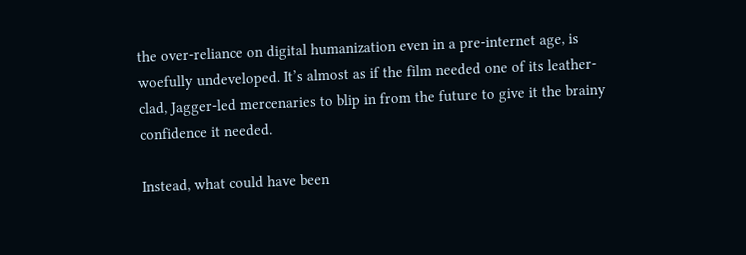the over-reliance on digital humanization even in a pre-internet age, is woefully undeveloped. It’s almost as if the film needed one of its leather-clad, Jagger-led mercenaries to blip in from the future to give it the brainy confidence it needed.

Instead, what could have been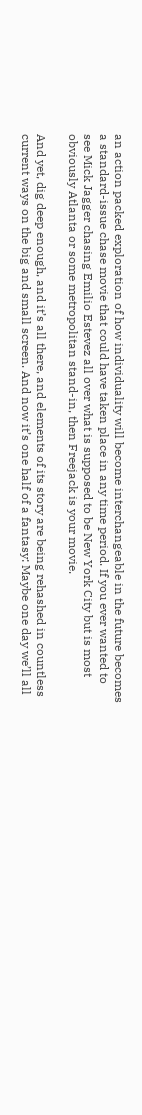an action packed exploration of how individuality will become interchangeable in the future becomes a standard-issue chase movie that could have taken place in any time period. If you ever wanted to see Mick Jagger chasing Emilio Estevez all over what is supposed to be New York City but is most obviously Atlanta or some metropolitan stand-in, then Freejack is your movie.

And yet, dig deep enough, and it’s all there, and elements of its story are being rehashed in countless current ways on the big and small screen. And now it’s one half of a fantasy: Maybe one day we’ll all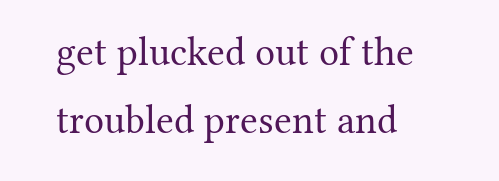get plucked out of the troubled present and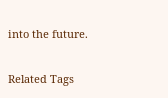into the future.

Related Tags